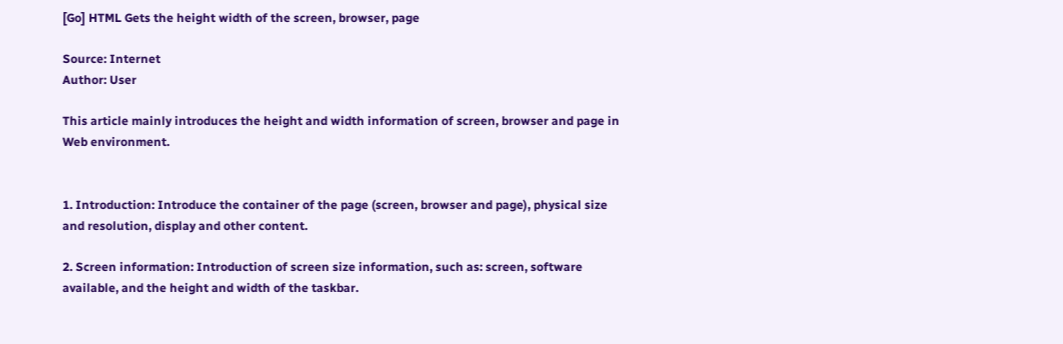[Go] HTML Gets the height width of the screen, browser, page

Source: Internet
Author: User

This article mainly introduces the height and width information of screen, browser and page in Web environment.


1. Introduction: Introduce the container of the page (screen, browser and page), physical size and resolution, display and other content.

2. Screen information: Introduction of screen size information, such as: screen, software available, and the height and width of the taskbar.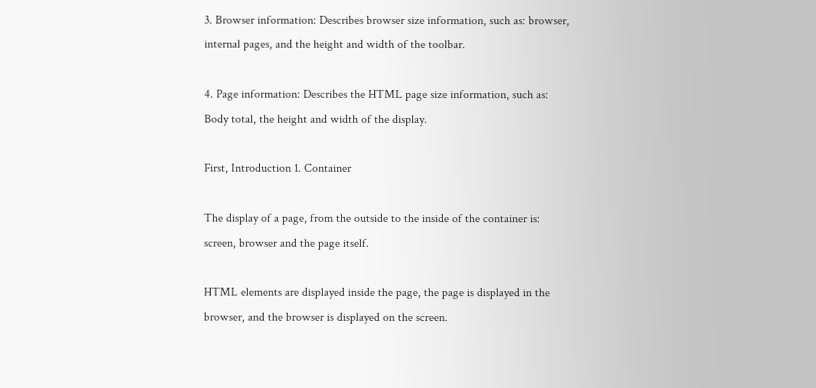3. Browser information: Describes browser size information, such as: browser, internal pages, and the height and width of the toolbar.

4. Page information: Describes the HTML page size information, such as: Body total, the height and width of the display.

First, Introduction 1. Container

The display of a page, from the outside to the inside of the container is: screen, browser and the page itself.

HTML elements are displayed inside the page, the page is displayed in the browser, and the browser is displayed on the screen.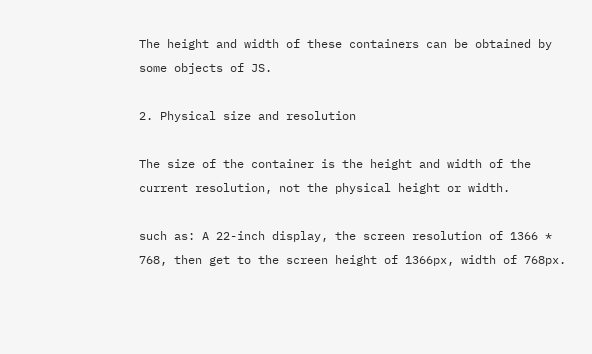The height and width of these containers can be obtained by some objects of JS.

2. Physical size and resolution

The size of the container is the height and width of the current resolution, not the physical height or width.

such as: A 22-inch display, the screen resolution of 1366 * 768, then get to the screen height of 1366px, width of 768px.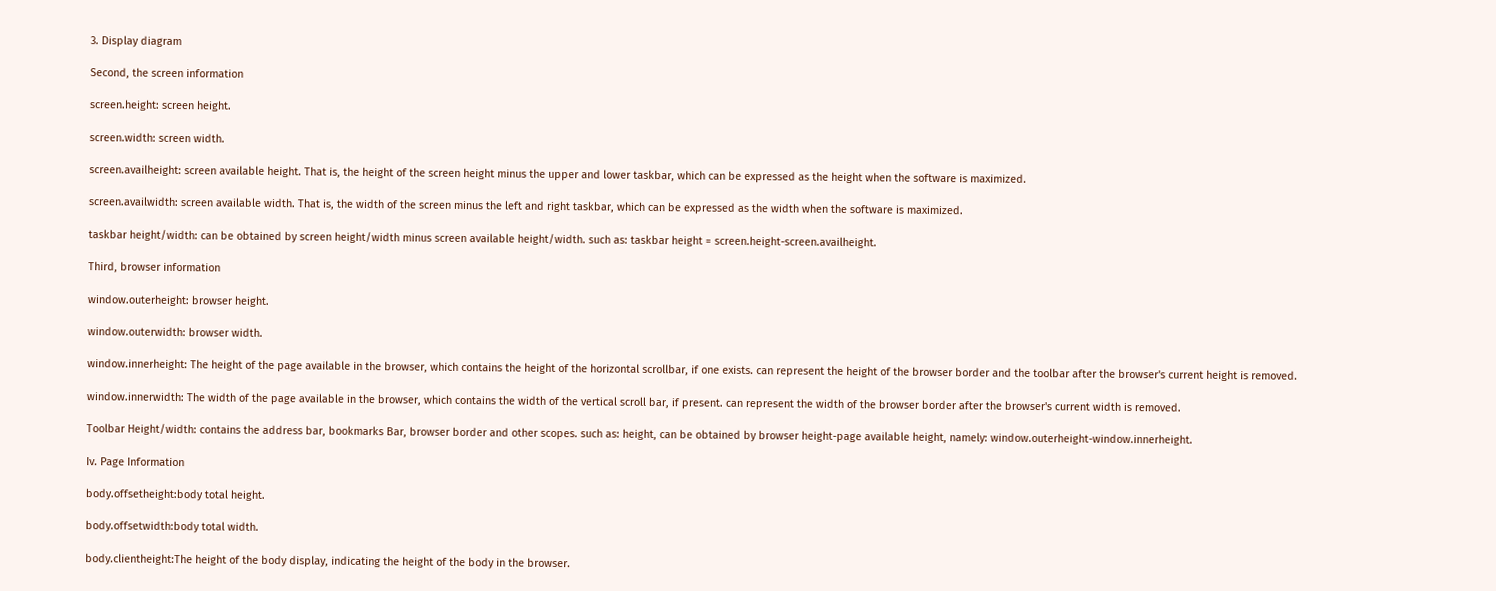3. Display diagram

Second, the screen information

screen.height: screen height.

screen.width: screen width.

screen.availheight: screen available height. That is, the height of the screen height minus the upper and lower taskbar, which can be expressed as the height when the software is maximized.

screen.availwidth: screen available width. That is, the width of the screen minus the left and right taskbar, which can be expressed as the width when the software is maximized.

taskbar height/width: can be obtained by screen height/width minus screen available height/width. such as: taskbar height = screen.height-screen.availheight.

Third, browser information

window.outerheight: browser height.

window.outerwidth: browser width.

window.innerheight: The height of the page available in the browser, which contains the height of the horizontal scrollbar, if one exists. can represent the height of the browser border and the toolbar after the browser's current height is removed.

window.innerwidth: The width of the page available in the browser, which contains the width of the vertical scroll bar, if present. can represent the width of the browser border after the browser's current width is removed.

Toolbar Height/width: contains the address bar, bookmarks Bar, browser border and other scopes. such as: height, can be obtained by browser height-page available height, namely: window.outerheight-window.innerheight.

Iv. Page Information

body.offsetheight:body total height.

body.offsetwidth:body total width.

body.clientheight:The height of the body display, indicating the height of the body in the browser.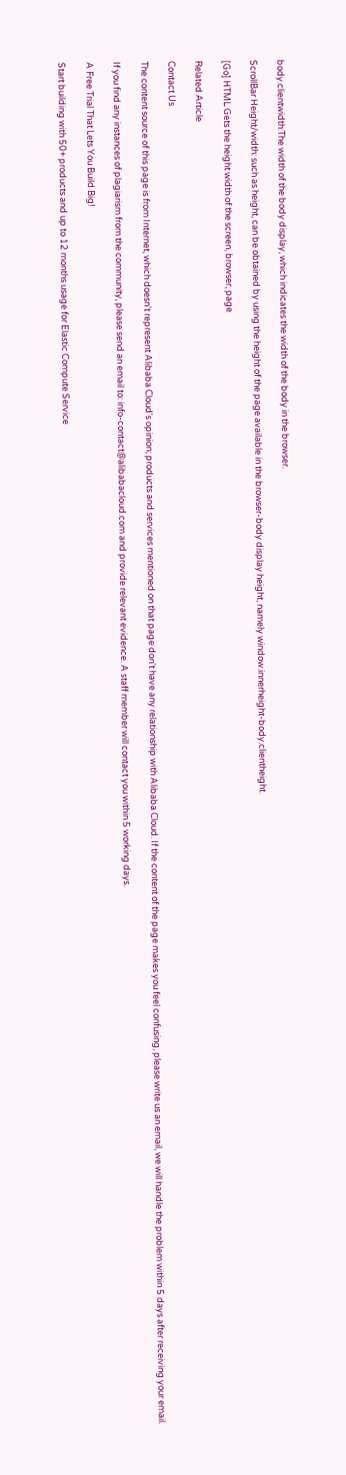body.clientwidth:The width of the body display, which indicates the width of the body in the browser.

ScrollBar Height/width: such as height, can be obtained by using the height of the page available in the browser-body display height, namely window.innerheight-body.clientheight.

[Go] HTML Gets the height width of the screen, browser, page

Related Article

Contact Us

The content source of this page is from Internet, which doesn't represent Alibaba Cloud's opinion; products and services mentioned on that page don't have any relationship with Alibaba Cloud. If the content of the page makes you feel confusing, please write us an email, we will handle the problem within 5 days after receiving your email.

If you find any instances of plagiarism from the community, please send an email to: info-contact@alibabacloud.com and provide relevant evidence. A staff member will contact you within 5 working days.

A Free Trial That Lets You Build Big!

Start building with 50+ products and up to 12 months usage for Elastic Compute Service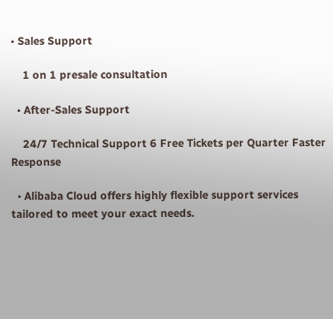• Sales Support

    1 on 1 presale consultation

  • After-Sales Support

    24/7 Technical Support 6 Free Tickets per Quarter Faster Response

  • Alibaba Cloud offers highly flexible support services tailored to meet your exact needs.